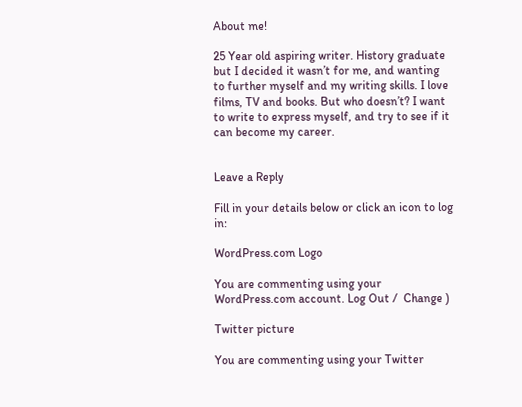About me!

25 Year old aspiring writer. History graduate but I decided it wasn’t for me, and wanting to further myself and my writing skills. I love films, TV and books. But who doesn’t? I want to write to express myself, and try to see if it can become my career.


Leave a Reply

Fill in your details below or click an icon to log in:

WordPress.com Logo

You are commenting using your WordPress.com account. Log Out /  Change )

Twitter picture

You are commenting using your Twitter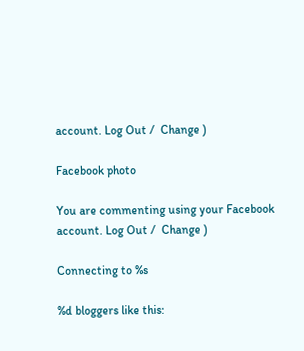account. Log Out /  Change )

Facebook photo

You are commenting using your Facebook account. Log Out /  Change )

Connecting to %s

%d bloggers like this: